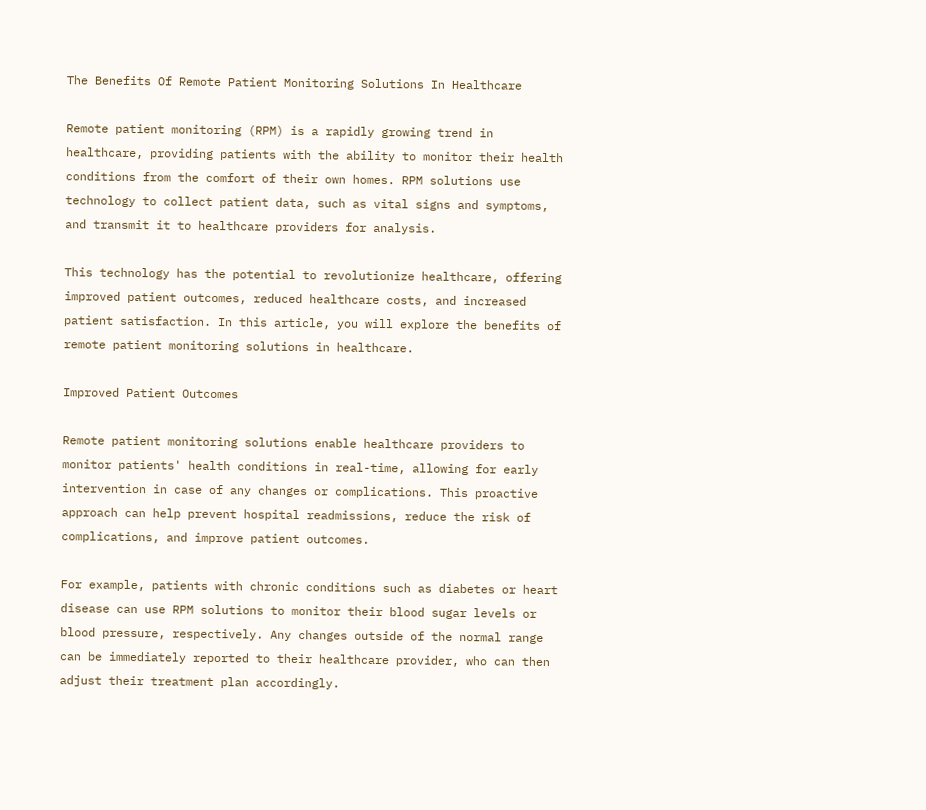The Benefits Of Remote Patient Monitoring Solutions In Healthcare

Remote patient monitoring (RPM) is a rapidly growing trend in healthcare, providing patients with the ability to monitor their health conditions from the comfort of their own homes. RPM solutions use technology to collect patient data, such as vital signs and symptoms, and transmit it to healthcare providers for analysis.

This technology has the potential to revolutionize healthcare, offering improved patient outcomes, reduced healthcare costs, and increased patient satisfaction. In this article, you will explore the benefits of remote patient monitoring solutions in healthcare.

Improved Patient Outcomes

Remote patient monitoring solutions enable healthcare providers to monitor patients' health conditions in real-time, allowing for early intervention in case of any changes or complications. This proactive approach can help prevent hospital readmissions, reduce the risk of complications, and improve patient outcomes.

For example, patients with chronic conditions such as diabetes or heart disease can use RPM solutions to monitor their blood sugar levels or blood pressure, respectively. Any changes outside of the normal range can be immediately reported to their healthcare provider, who can then adjust their treatment plan accordingly.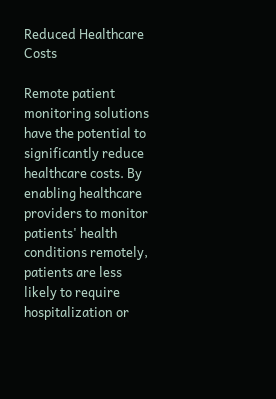Reduced Healthcare Costs

Remote patient monitoring solutions have the potential to significantly reduce healthcare costs. By enabling healthcare providers to monitor patients' health conditions remotely, patients are less likely to require hospitalization or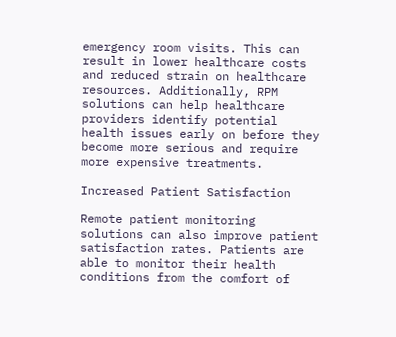emergency room visits. This can result in lower healthcare costs and reduced strain on healthcare resources. Additionally, RPM solutions can help healthcare providers identify potential health issues early on before they become more serious and require more expensive treatments.

Increased Patient Satisfaction

Remote patient monitoring solutions can also improve patient satisfaction rates. Patients are able to monitor their health conditions from the comfort of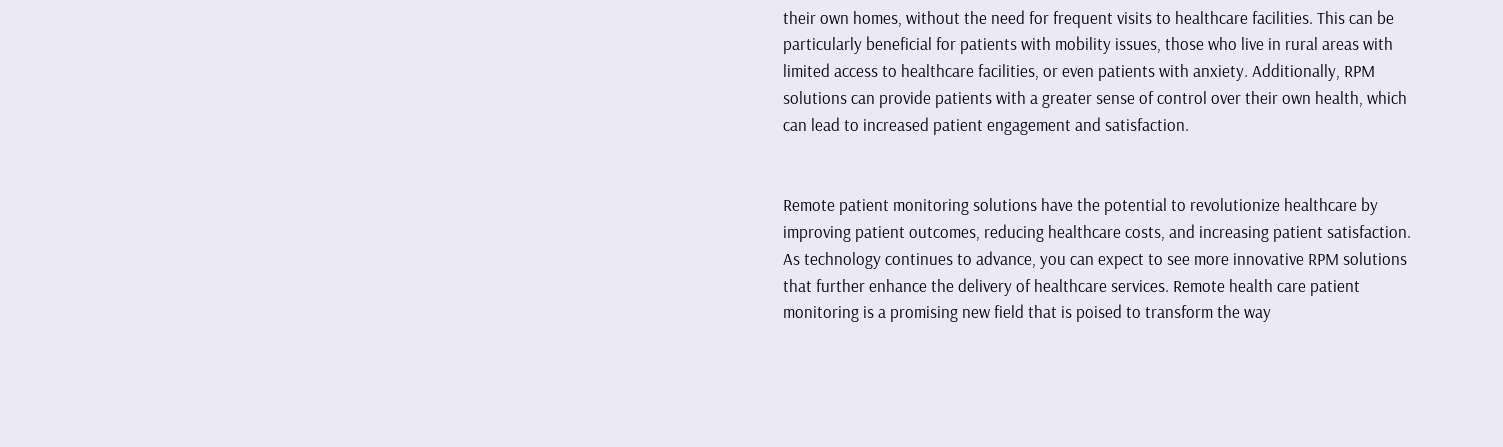their own homes, without the need for frequent visits to healthcare facilities. This can be particularly beneficial for patients with mobility issues, those who live in rural areas with limited access to healthcare facilities, or even patients with anxiety. Additionally, RPM solutions can provide patients with a greater sense of control over their own health, which can lead to increased patient engagement and satisfaction.


Remote patient monitoring solutions have the potential to revolutionize healthcare by improving patient outcomes, reducing healthcare costs, and increasing patient satisfaction. As technology continues to advance, you can expect to see more innovative RPM solutions that further enhance the delivery of healthcare services. Remote health care patient monitoring is a promising new field that is poised to transform the way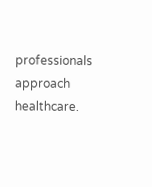professionals approach healthcare.